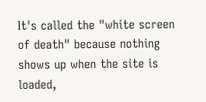It's called the "white screen of death" because nothing shows up when the site is loaded,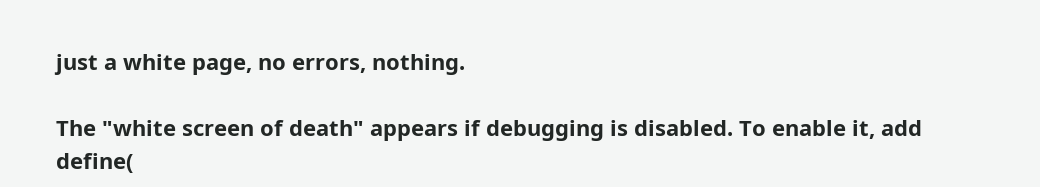just a white page, no errors, nothing.

The "white screen of death" appears if debugging is disabled. To enable it, add define(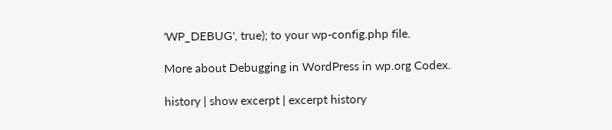'WP_DEBUG', true); to your wp-config.php file.

More about Debugging in WordPress in wp.org Codex.

history | show excerpt | excerpt history